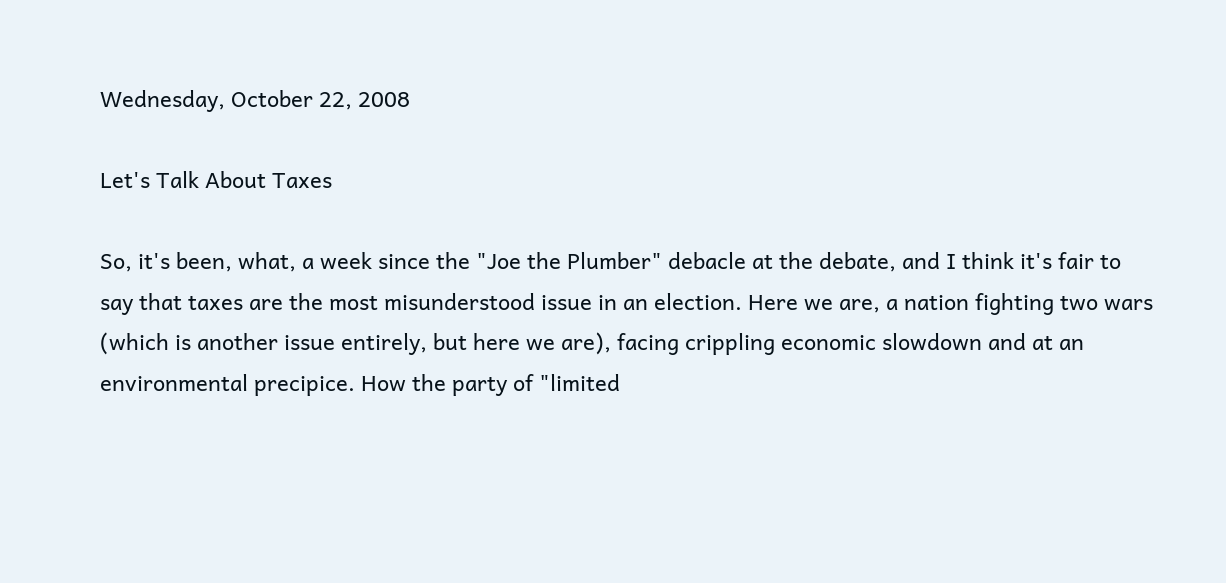Wednesday, October 22, 2008

Let's Talk About Taxes

So, it's been, what, a week since the "Joe the Plumber" debacle at the debate, and I think it's fair to say that taxes are the most misunderstood issue in an election. Here we are, a nation fighting two wars (which is another issue entirely, but here we are), facing crippling economic slowdown and at an environmental precipice. How the party of "limited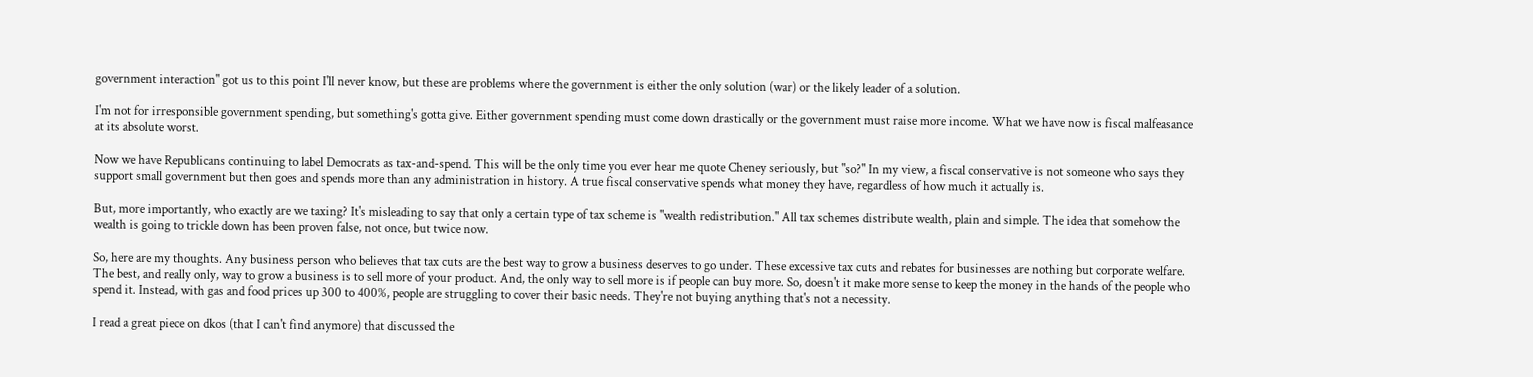government interaction" got us to this point I'll never know, but these are problems where the government is either the only solution (war) or the likely leader of a solution.

I'm not for irresponsible government spending, but something's gotta give. Either government spending must come down drastically or the government must raise more income. What we have now is fiscal malfeasance at its absolute worst.

Now we have Republicans continuing to label Democrats as tax-and-spend. This will be the only time you ever hear me quote Cheney seriously, but "so?" In my view, a fiscal conservative is not someone who says they support small government but then goes and spends more than any administration in history. A true fiscal conservative spends what money they have, regardless of how much it actually is.

But, more importantly, who exactly are we taxing? It's misleading to say that only a certain type of tax scheme is "wealth redistribution." All tax schemes distribute wealth, plain and simple. The idea that somehow the wealth is going to trickle down has been proven false, not once, but twice now.

So, here are my thoughts. Any business person who believes that tax cuts are the best way to grow a business deserves to go under. These excessive tax cuts and rebates for businesses are nothing but corporate welfare. The best, and really only, way to grow a business is to sell more of your product. And, the only way to sell more is if people can buy more. So, doesn't it make more sense to keep the money in the hands of the people who spend it. Instead, with gas and food prices up 300 to 400%, people are struggling to cover their basic needs. They're not buying anything that's not a necessity.

I read a great piece on dkos (that I can't find anymore) that discussed the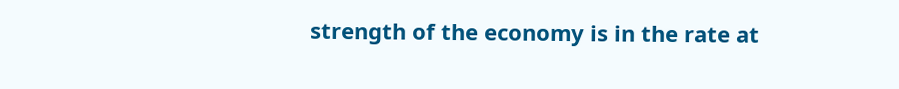strength of the economy is in the rate at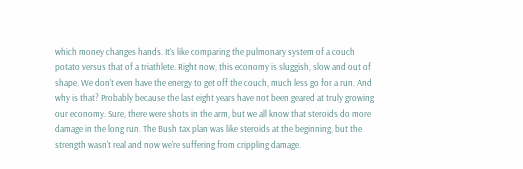which money changes hands. It's like comparing the pulmonary system of a couch potato versus that of a triathlete. Right now, this economy is sluggish, slow and out of shape. We don't even have the energy to get off the couch, much less go for a run. And why is that? Probably because the last eight years have not been geared at truly growing our economy. Sure, there were shots in the arm, but we all know that steroids do more damage in the long run. The Bush tax plan was like steroids at the beginning, but the strength wasn't real and now we're suffering from crippling damage.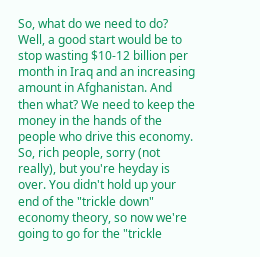So, what do we need to do? Well, a good start would be to stop wasting $10-12 billion per month in Iraq and an increasing amount in Afghanistan. And then what? We need to keep the money in the hands of the people who drive this economy. So, rich people, sorry (not really), but you're heyday is over. You didn't hold up your end of the "trickle down" economy theory, so now we're going to go for the "trickle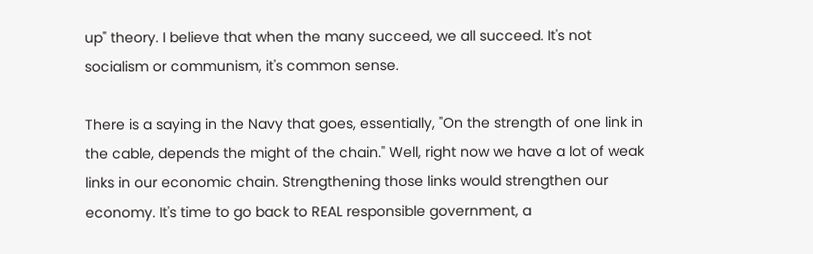up" theory. I believe that when the many succeed, we all succeed. It's not socialism or communism, it's common sense.

There is a saying in the Navy that goes, essentially, "On the strength of one link in the cable, depends the might of the chain." Well, right now we have a lot of weak links in our economic chain. Strengthening those links would strengthen our economy. It's time to go back to REAL responsible government, a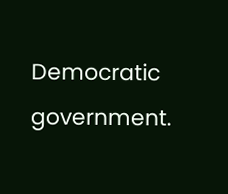Democratic government.